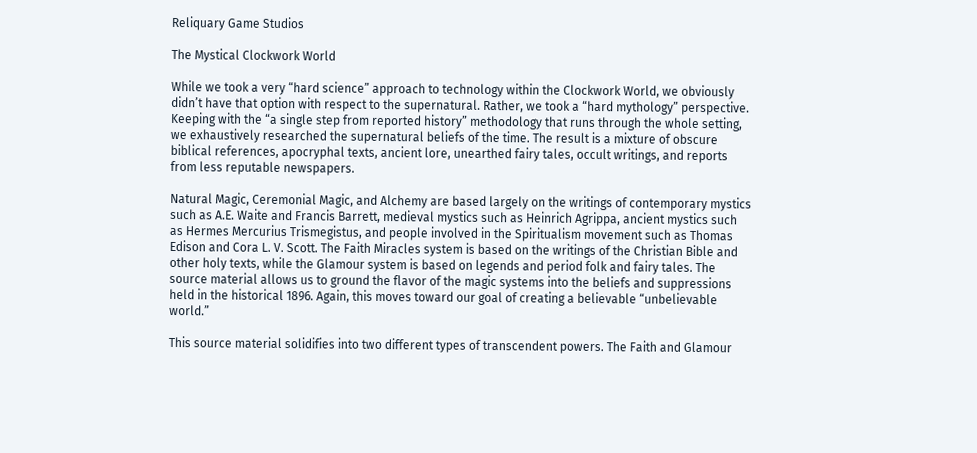Reliquary Game Studios

The Mystical Clockwork World

While we took a very “hard science” approach to technology within the Clockwork World, we obviously didn’t have that option with respect to the supernatural. Rather, we took a “hard mythology” perspective. Keeping with the “a single step from reported history” methodology that runs through the whole setting, we exhaustively researched the supernatural beliefs of the time. The result is a mixture of obscure biblical references, apocryphal texts, ancient lore, unearthed fairy tales, occult writings, and reports from less reputable newspapers.

Natural Magic, Ceremonial Magic, and Alchemy are based largely on the writings of contemporary mystics such as A.E. Waite and Francis Barrett, medieval mystics such as Heinrich Agrippa, ancient mystics such as Hermes Mercurius Trismegistus, and people involved in the Spiritualism movement such as Thomas Edison and Cora L. V. Scott. The Faith Miracles system is based on the writings of the Christian Bible and other holy texts, while the Glamour system is based on legends and period folk and fairy tales. The source material allows us to ground the flavor of the magic systems into the beliefs and suppressions held in the historical 1896. Again, this moves toward our goal of creating a believable “unbelievable world.”

This source material solidifies into two different types of transcendent powers. The Faith and Glamour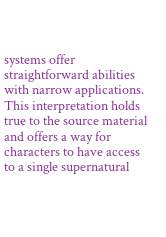systems offer straightforward abilities with narrow applications. This interpretation holds true to the source material and offers a way for characters to have access to a single supernatural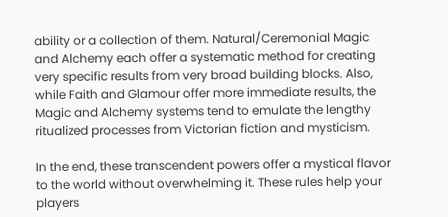ability or a collection of them. Natural/Ceremonial Magic and Alchemy each offer a systematic method for creating very specific results from very broad building blocks. Also, while Faith and Glamour offer more immediate results, the Magic and Alchemy systems tend to emulate the lengthy ritualized processes from Victorian fiction and mysticism.

In the end, these transcendent powers offer a mystical flavor to the world without overwhelming it. These rules help your players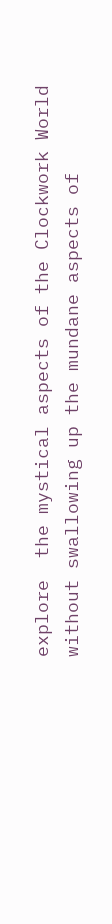explore  the mystical aspects of the Clockwork World without swallowing up the mundane aspects of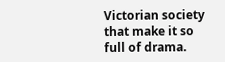Victorian society that make it so full of drama.